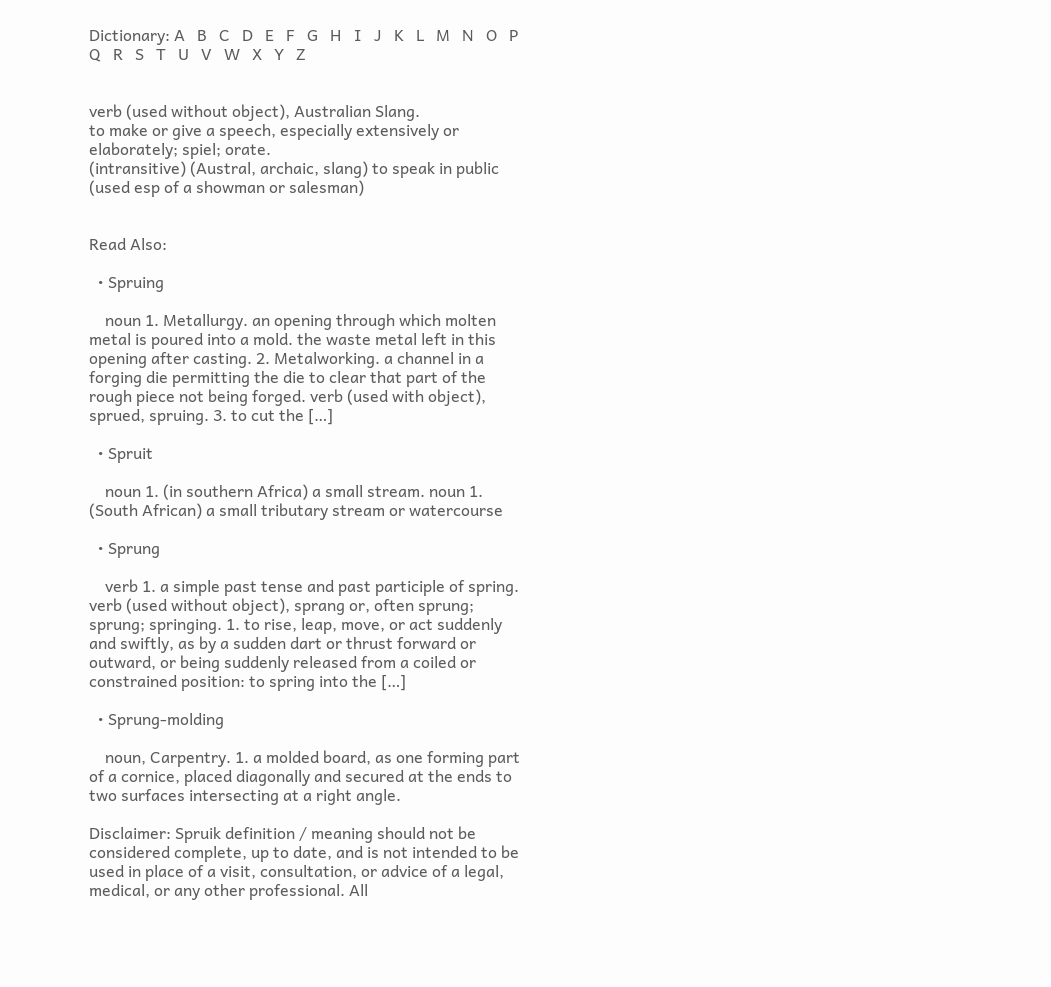Dictionary: A   B   C   D   E   F   G   H   I   J   K   L   M   N   O   P   Q   R   S   T   U   V   W   X   Y   Z


verb (used without object), Australian Slang.
to make or give a speech, especially extensively or elaborately; spiel; orate.
(intransitive) (Austral, archaic, slang) to speak in public (used esp of a showman or salesman)


Read Also:

  • Spruing

    noun 1. Metallurgy. an opening through which molten metal is poured into a mold. the waste metal left in this opening after casting. 2. Metalworking. a channel in a forging die permitting the die to clear that part of the rough piece not being forged. verb (used with object), sprued, spruing. 3. to cut the […]

  • Spruit

    noun 1. (in southern Africa) a small stream. noun 1. (South African) a small tributary stream or watercourse

  • Sprung

    verb 1. a simple past tense and past participle of spring. verb (used without object), sprang or, often sprung; sprung; springing. 1. to rise, leap, move, or act suddenly and swiftly, as by a sudden dart or thrust forward or outward, or being suddenly released from a coiled or constrained position: to spring into the […]

  • Sprung-molding

    noun, Carpentry. 1. a molded board, as one forming part of a cornice, placed diagonally and secured at the ends to two surfaces intersecting at a right angle.

Disclaimer: Spruik definition / meaning should not be considered complete, up to date, and is not intended to be used in place of a visit, consultation, or advice of a legal, medical, or any other professional. All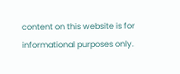content on this website is for informational purposes only.